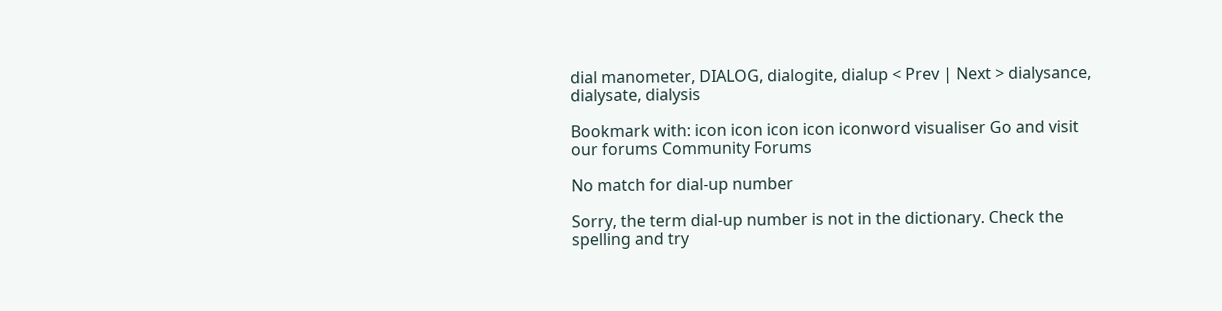dial manometer, DIALOG, dialogite, dialup < Prev | Next > dialysance, dialysate, dialysis

Bookmark with: icon icon icon icon iconword visualiser Go and visit our forums Community Forums

No match for dial-up number

Sorry, the term dial-up number is not in the dictionary. Check the spelling and try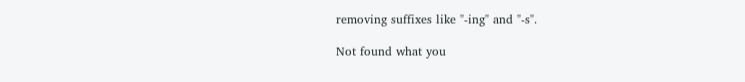removing suffixes like "-ing" and "-s".

Not found what you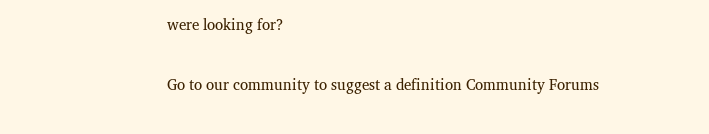were looking for?

Go to our community to suggest a definition Community Forums